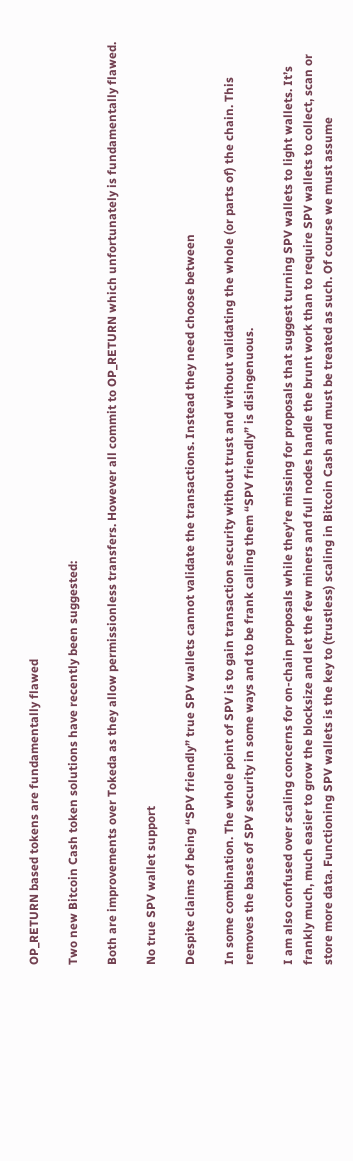OP_RETURN based tokens are fundamentally flawed

Two new Bitcoin Cash token solutions have recently been suggested:

Both are improvements over Tokeda as they allow permissionless transfers. However all commit to OP_RETURN which unfortunately is fundamentally flawed.

No true SPV wallet support

Despite claims of being “SPV friendly” true SPV wallets cannot validate the transactions. Instead they need choose between

In some combination. The whole point of SPV is to gain transaction security without trust and without validating the whole (or parts of) the chain. This removes the bases of SPV security in some ways and to be frank calling them “SPV friendly” is disingenuous.

I am also confused over scaling concerns for on-chain proposals while they’re missing for proposals that suggest turning SPV wallets to light wallets. It’s frankly much, much easier to grow the blocksize and let the few miners and full nodes handle the brunt work than to require SPV wallets to collect, scan or store more data. Functioning SPV wallets is the key to (trustless) scaling in Bitcoin Cash and must be treated as such. Of course we must assume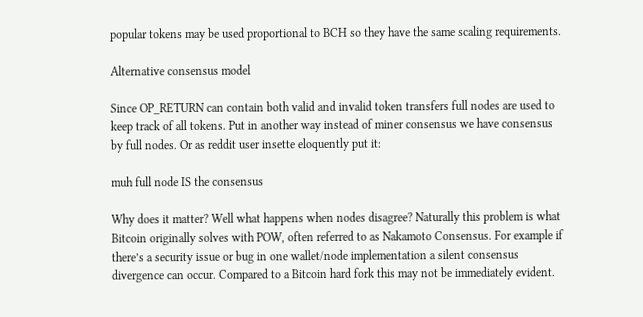popular tokens may be used proportional to BCH so they have the same scaling requirements.

Alternative consensus model

Since OP_RETURN can contain both valid and invalid token transfers full nodes are used to keep track of all tokens. Put in another way instead of miner consensus we have consensus by full nodes. Or as reddit user insette eloquently put it:

muh full node IS the consensus

Why does it matter? Well what happens when nodes disagree? Naturally this problem is what Bitcoin originally solves with POW, often referred to as Nakamoto Consensus. For example if there’s a security issue or bug in one wallet/node implementation a silent consensus divergence can occur. Compared to a Bitcoin hard fork this may not be immediately evident.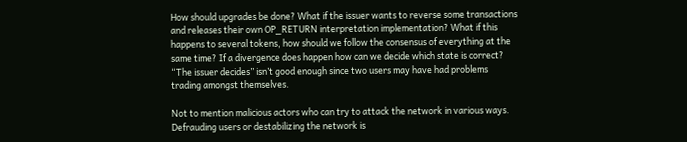How should upgrades be done? What if the issuer wants to reverse some transactions and releases their own OP_RETURN interpretation implementation? What if this happens to several tokens, how should we follow the consensus of everything at the same time? If a divergence does happen how can we decide which state is correct? “The issuer decides” isn’t good enough since two users may have had problems trading amongst themselves.

Not to mention malicious actors who can try to attack the network in various ways. Defrauding users or destabilizing the network is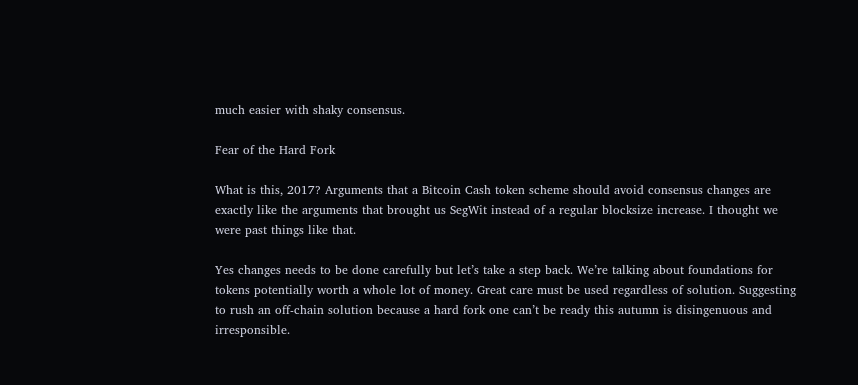much easier with shaky consensus.

Fear of the Hard Fork

What is this, 2017? Arguments that a Bitcoin Cash token scheme should avoid consensus changes are exactly like the arguments that brought us SegWit instead of a regular blocksize increase. I thought we were past things like that.

Yes changes needs to be done carefully but let’s take a step back. We’re talking about foundations for tokens potentially worth a whole lot of money. Great care must be used regardless of solution. Suggesting to rush an off-chain solution because a hard fork one can’t be ready this autumn is disingenuous and irresponsible.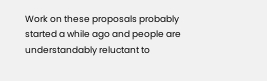Work on these proposals probably started a while ago and people are understandably reluctant to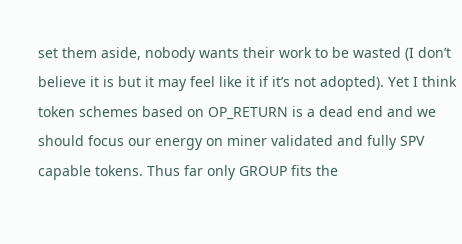set them aside, nobody wants their work to be wasted (I don’t believe it is but it may feel like it if it’s not adopted). Yet I think token schemes based on OP_RETURN is a dead end and we should focus our energy on miner validated and fully SPV capable tokens. Thus far only GROUP fits the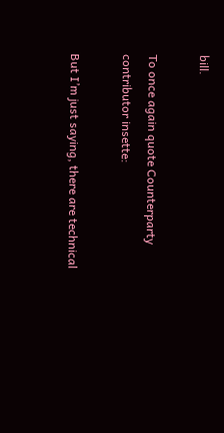bill.

To once again quote Counterparty contributor insette:

But I’m just saying, there are technical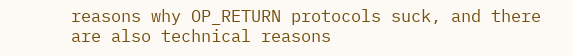reasons why OP_RETURN protocols suck, and there are also technical reasons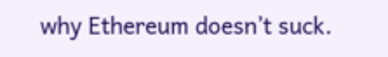why Ethereum doesn’t suck.